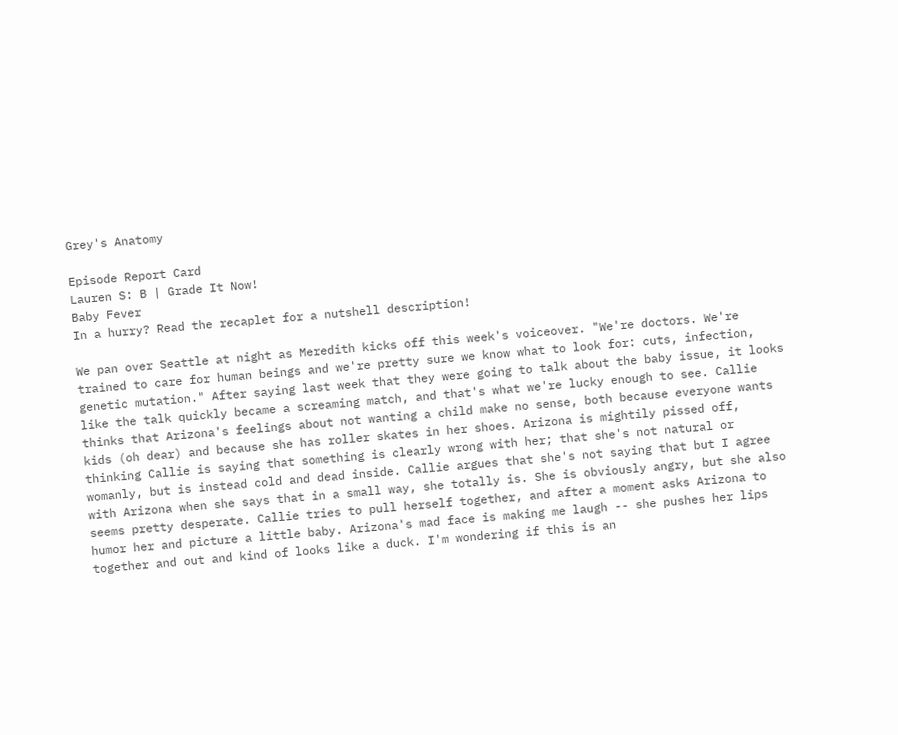Grey's Anatomy

Episode Report Card
Lauren S: B | Grade It Now!
Baby Fever
In a hurry? Read the recaplet for a nutshell description!

We pan over Seattle at night as Meredith kicks off this week's voiceover. "We're doctors. We're trained to care for human beings and we're pretty sure we know what to look for: cuts, infection, genetic mutation." After saying last week that they were going to talk about the baby issue, it looks like the talk quickly became a screaming match, and that's what we're lucky enough to see. Callie thinks that Arizona's feelings about not wanting a child make no sense, both because everyone wants kids (oh dear) and because she has roller skates in her shoes. Arizona is mightily pissed off, thinking Callie is saying that something is clearly wrong with her; that she's not natural or womanly, but is instead cold and dead inside. Callie argues that she's not saying that but I agree with Arizona when she says that in a small way, she totally is. She is obviously angry, but she also seems pretty desperate. Callie tries to pull herself together, and after a moment asks Arizona to humor her and picture a little baby. Arizona's mad face is making me laugh -- she pushes her lips together and out and kind of looks like a duck. I'm wondering if this is an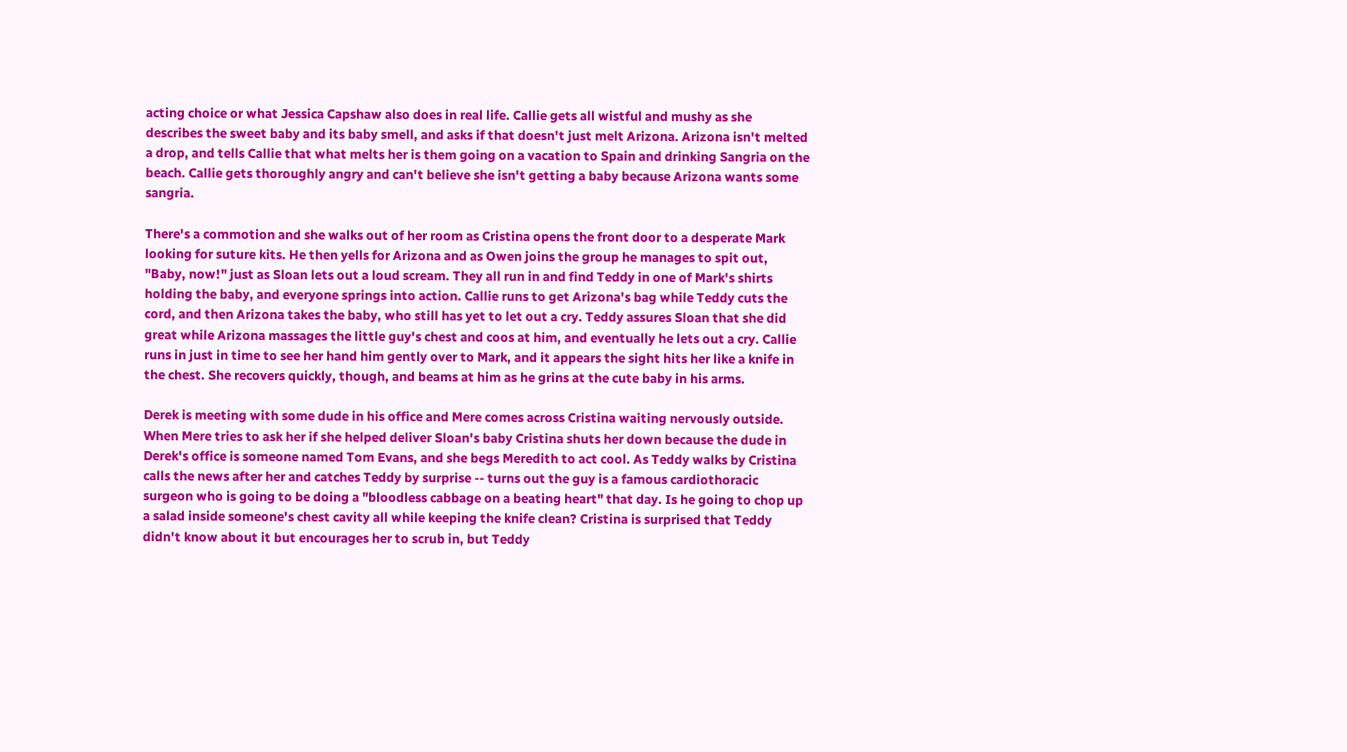acting choice or what Jessica Capshaw also does in real life. Callie gets all wistful and mushy as she describes the sweet baby and its baby smell, and asks if that doesn't just melt Arizona. Arizona isn't melted a drop, and tells Callie that what melts her is them going on a vacation to Spain and drinking Sangria on the beach. Callie gets thoroughly angry and can't believe she isn't getting a baby because Arizona wants some sangria.

There's a commotion and she walks out of her room as Cristina opens the front door to a desperate Mark looking for suture kits. He then yells for Arizona and as Owen joins the group he manages to spit out, "Baby, now!" just as Sloan lets out a loud scream. They all run in and find Teddy in one of Mark's shirts holding the baby, and everyone springs into action. Callie runs to get Arizona's bag while Teddy cuts the cord, and then Arizona takes the baby, who still has yet to let out a cry. Teddy assures Sloan that she did great while Arizona massages the little guy's chest and coos at him, and eventually he lets out a cry. Callie runs in just in time to see her hand him gently over to Mark, and it appears the sight hits her like a knife in the chest. She recovers quickly, though, and beams at him as he grins at the cute baby in his arms.

Derek is meeting with some dude in his office and Mere comes across Cristina waiting nervously outside. When Mere tries to ask her if she helped deliver Sloan's baby Cristina shuts her down because the dude in Derek's office is someone named Tom Evans, and she begs Meredith to act cool. As Teddy walks by Cristina calls the news after her and catches Teddy by surprise -- turns out the guy is a famous cardiothoracic surgeon who is going to be doing a "bloodless cabbage on a beating heart" that day. Is he going to chop up a salad inside someone's chest cavity all while keeping the knife clean? Cristina is surprised that Teddy didn't know about it but encourages her to scrub in, but Teddy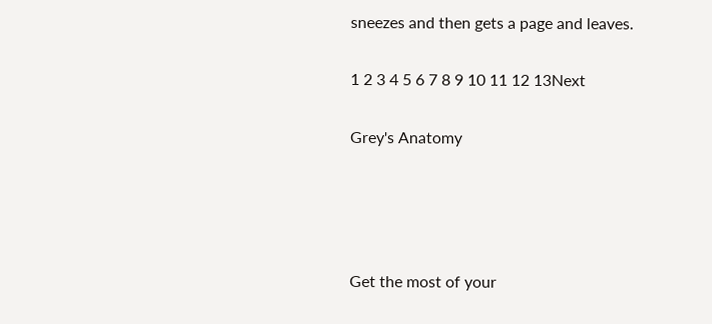sneezes and then gets a page and leaves.

1 2 3 4 5 6 7 8 9 10 11 12 13Next

Grey's Anatomy




Get the most of your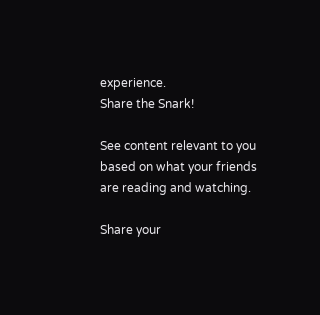experience.
Share the Snark!

See content relevant to you based on what your friends are reading and watching.

Share your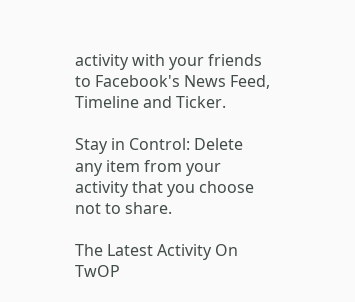activity with your friends to Facebook's News Feed, Timeline and Ticker.

Stay in Control: Delete any item from your activity that you choose not to share.

The Latest Activity On TwOP